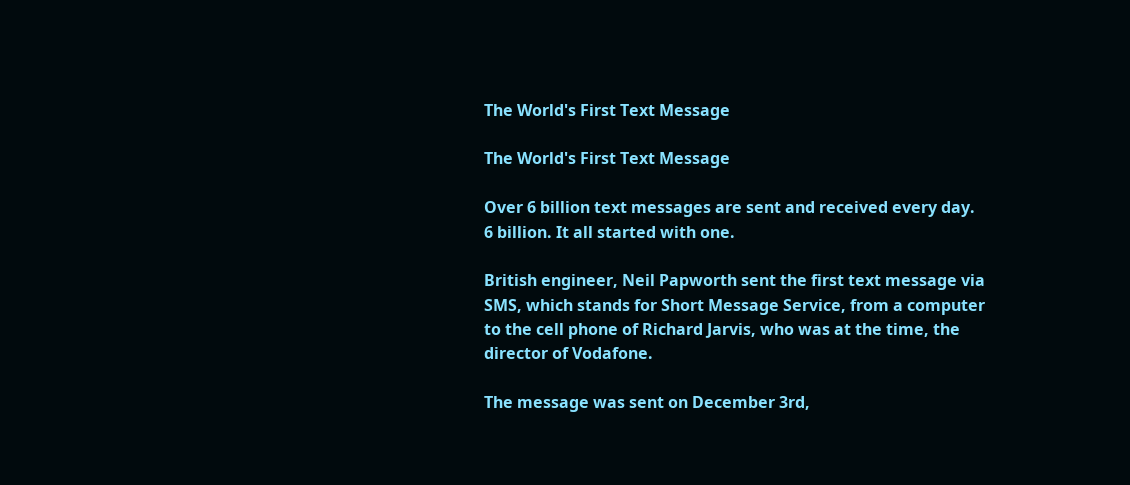The World's First Text Message

The World's First Text Message

Over 6 billion text messages are sent and received every day. 6 billion. It all started with one.

British engineer, Neil Papworth sent the first text message via SMS, which stands for Short Message Service, from a computer to the cell phone of Richard Jarvis, who was at the time, the director of Vodafone.

The message was sent on December 3rd,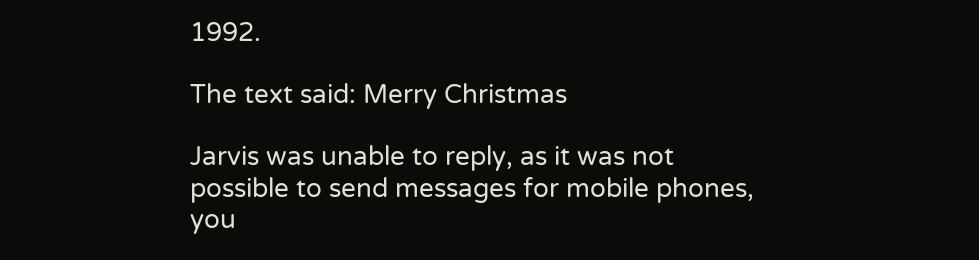1992.

The text said: Merry Christmas

Jarvis was unable to reply, as it was not possible to send messages for mobile phones, you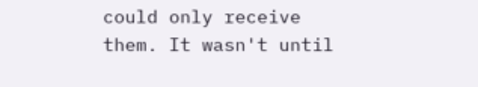could only receive them. It wasn't until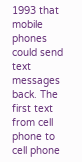1993 that mobile phones could send text messages back. The first text from cell phone to cell phone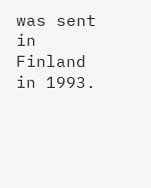was sent in Finland in 1993.